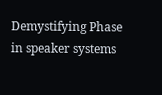Demystifying Phase in speaker systems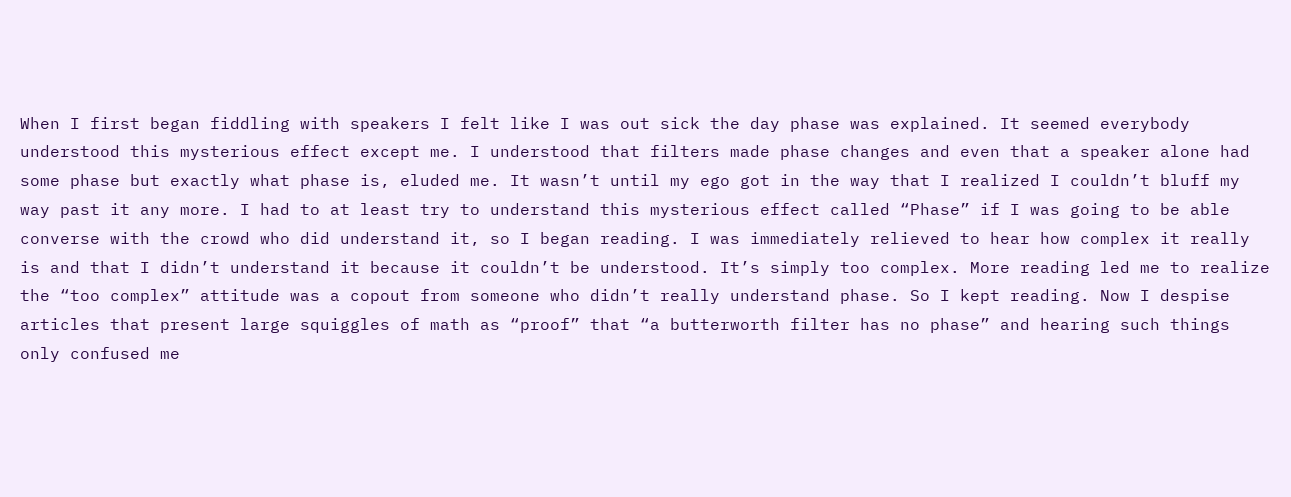When I first began fiddling with speakers I felt like I was out sick the day phase was explained. It seemed everybody understood this mysterious effect except me. I understood that filters made phase changes and even that a speaker alone had some phase but exactly what phase is, eluded me. It wasn’t until my ego got in the way that I realized I couldn’t bluff my way past it any more. I had to at least try to understand this mysterious effect called “Phase” if I was going to be able converse with the crowd who did understand it, so I began reading. I was immediately relieved to hear how complex it really is and that I didn’t understand it because it couldn’t be understood. It’s simply too complex. More reading led me to realize the “too complex” attitude was a copout from someone who didn’t really understand phase. So I kept reading. Now I despise articles that present large squiggles of math as “proof” that “a butterworth filter has no phase” and hearing such things only confused me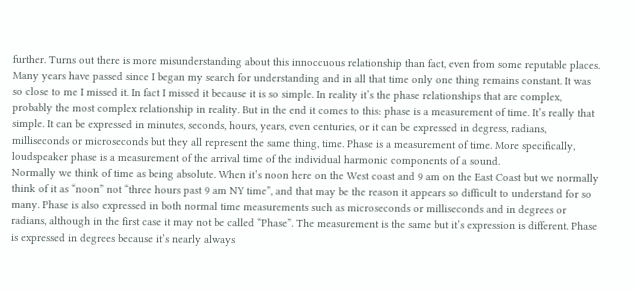further. Turns out there is more misunderstanding about this innoccuous relationship than fact, even from some reputable places. Many years have passed since I began my search for understanding and in all that time only one thing remains constant. It was so close to me I missed it. In fact I missed it because it is so simple. In reality it’s the phase relationships that are complex, probably the most complex relationship in reality. But in the end it comes to this: phase is a measurement of time. It’s really that simple. It can be expressed in minutes, seconds, hours, years, even centuries, or it can be expressed in degress, radians, milliseconds or microseconds but they all represent the same thing, time. Phase is a measurement of time. More specifically, loudspeaker phase is a measurement of the arrival time of the individual harmonic components of a sound.
Normally we think of time as being absolute. When it’s noon here on the West coast and 9 am on the East Coast but we normally think of it as “noon” not “three hours past 9 am NY time”, and that may be the reason it appears so difficult to understand for so many. Phase is also expressed in both normal time measurements such as microseconds or milliseconds and in degrees or radians, although in the first case it may not be called “Phase”. The measurement is the same but it’s expression is different. Phase is expressed in degrees because it’s nearly always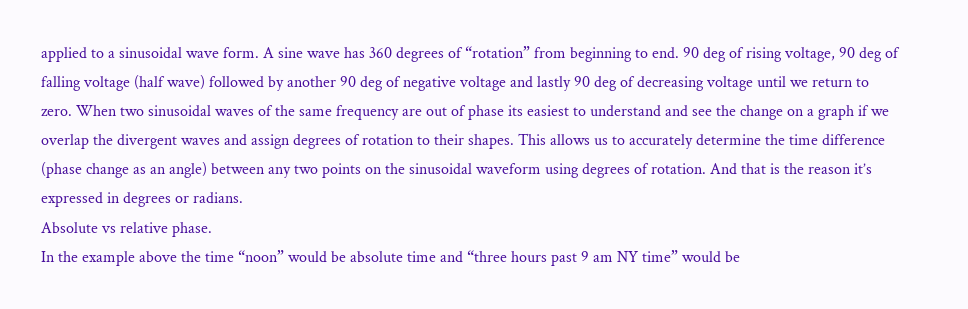applied to a sinusoidal wave form. A sine wave has 360 degrees of “rotation” from beginning to end. 90 deg of rising voltage, 90 deg of falling voltage (half wave) followed by another 90 deg of negative voltage and lastly 90 deg of decreasing voltage until we return to zero. When two sinusoidal waves of the same frequency are out of phase its easiest to understand and see the change on a graph if we overlap the divergent waves and assign degrees of rotation to their shapes. This allows us to accurately determine the time difference (phase change as an angle) between any two points on the sinusoidal waveform using degrees of rotation. And that is the reason it’s expressed in degrees or radians.
Absolute vs relative phase.
In the example above the time “noon” would be absolute time and “three hours past 9 am NY time” would be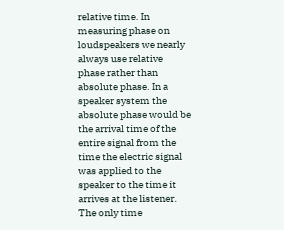relative time. In measuring phase on loudspeakers we nearly always use relative phase rather than absolute phase. In a speaker system the absolute phase would be the arrival time of the entire signal from the time the electric signal was applied to the speaker to the time it arrives at the listener. The only time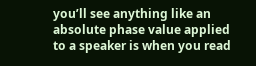you’ll see anything like an absolute phase value applied to a speaker is when you read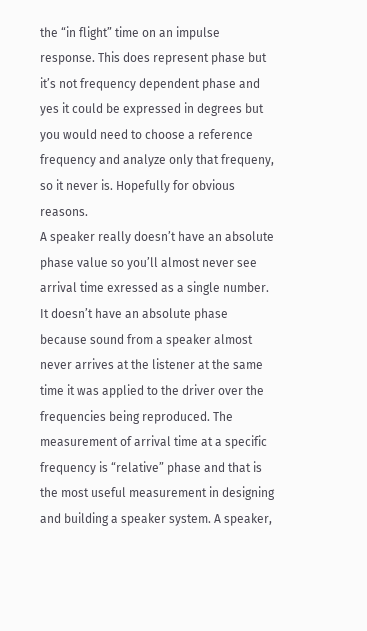the “in flight” time on an impulse response. This does represent phase but it’s not frequency dependent phase and yes it could be expressed in degrees but you would need to choose a reference frequency and analyze only that frequeny, so it never is. Hopefully for obvious reasons.
A speaker really doesn’t have an absolute phase value so you’ll almost never see arrival time exressed as a single number. It doesn’t have an absolute phase because sound from a speaker almost never arrives at the listener at the same time it was applied to the driver over the frequencies being reproduced. The measurement of arrival time at a specific frequency is “relative” phase and that is the most useful measurement in designing and building a speaker system. A speaker,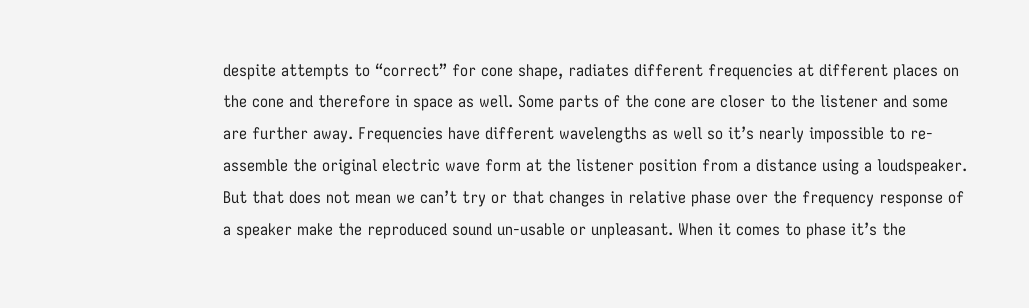despite attempts to “correct” for cone shape, radiates different frequencies at different places on the cone and therefore in space as well. Some parts of the cone are closer to the listener and some are further away. Frequencies have different wavelengths as well so it’s nearly impossible to re-assemble the original electric wave form at the listener position from a distance using a loudspeaker. But that does not mean we can’t try or that changes in relative phase over the frequency response of a speaker make the reproduced sound un-usable or unpleasant. When it comes to phase it’s the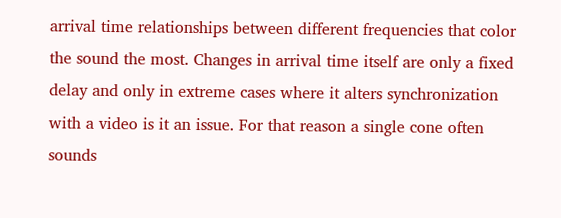arrival time relationships between different frequencies that color the sound the most. Changes in arrival time itself are only a fixed delay and only in extreme cases where it alters synchronization with a video is it an issue. For that reason a single cone often sounds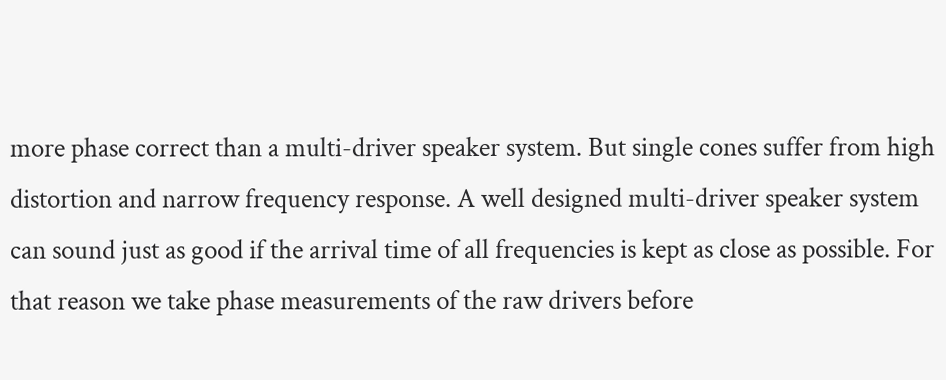more phase correct than a multi-driver speaker system. But single cones suffer from high distortion and narrow frequency response. A well designed multi-driver speaker system can sound just as good if the arrival time of all frequencies is kept as close as possible. For that reason we take phase measurements of the raw drivers before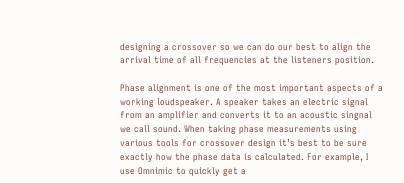designing a crossover so we can do our best to align the arrival time of all frequencies at the listeners position.

Phase alignment is one of the most important aspects of a working loudspeaker. A speaker takes an electric signal from an amplifier and converts it to an acoustic singnal we call sound. When taking phase measurements using various tools for crossover design it’s best to be sure exactly how the phase data is calculated. For example, I use Omnimic to quickly get a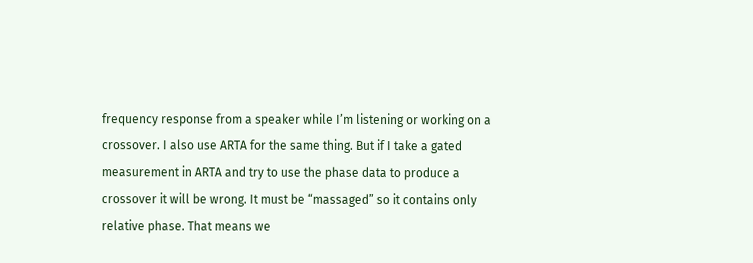frequency response from a speaker while I’m listening or working on a crossover. I also use ARTA for the same thing. But if I take a gated measurement in ARTA and try to use the phase data to produce a crossover it will be wrong. It must be “massaged” so it contains only relative phase. That means we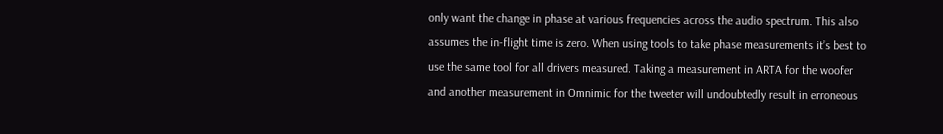only want the change in phase at various frequencies across the audio spectrum. This also assumes the in-flight time is zero. When using tools to take phase measurements it’s best to use the same tool for all drivers measured. Taking a measurement in ARTA for the woofer and another measurement in Omnimic for the tweeter will undoubtedly result in erroneous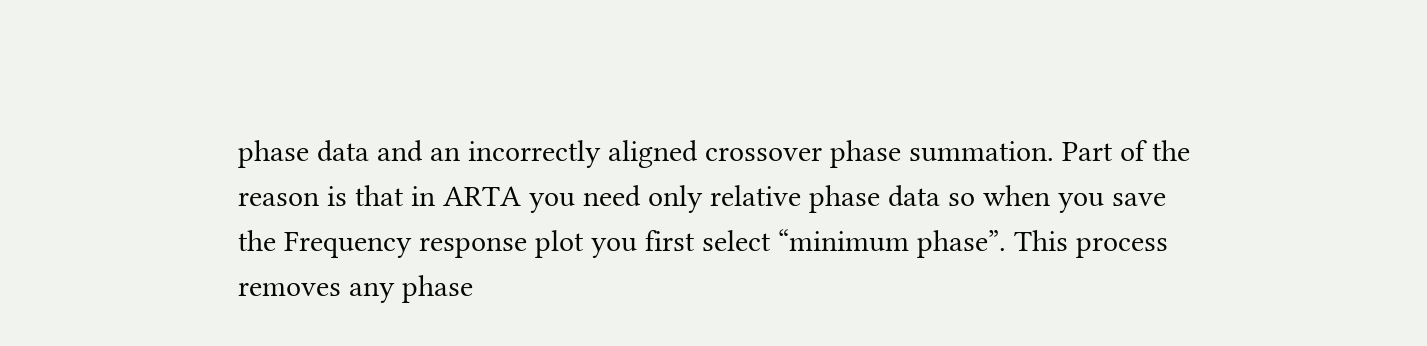phase data and an incorrectly aligned crossover phase summation. Part of the reason is that in ARTA you need only relative phase data so when you save the Frequency response plot you first select “minimum phase”. This process removes any phase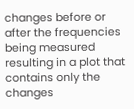changes before or after the frequencies being measured resulting in a plot that contains only the changes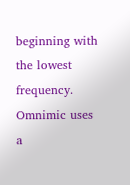beginning with the lowest frequency. Omnimic uses a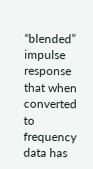“blended” impulse response that when converted to frequency data has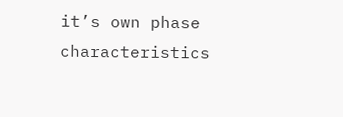it’s own phase characteristics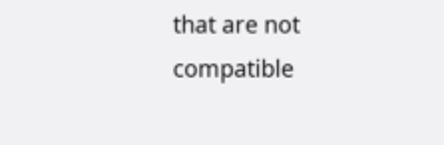that are not compatible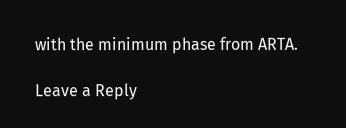with the minimum phase from ARTA.

Leave a Reply